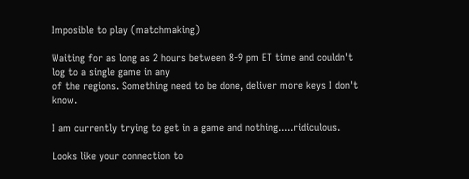Imposible to play (matchmaking)

Waiting for as long as 2 hours between 8-9 pm ET time and couldn't log to a single game in any
of the regions. Something need to be done, deliver more keys I don't know.

I am currently trying to get in a game and nothing.....ridiculous.

Looks like your connection to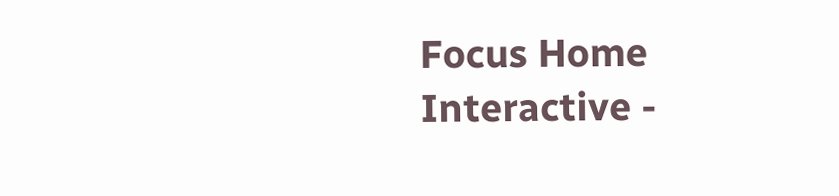Focus Home Interactive -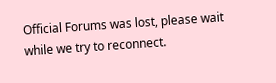Official Forums was lost, please wait while we try to reconnect.